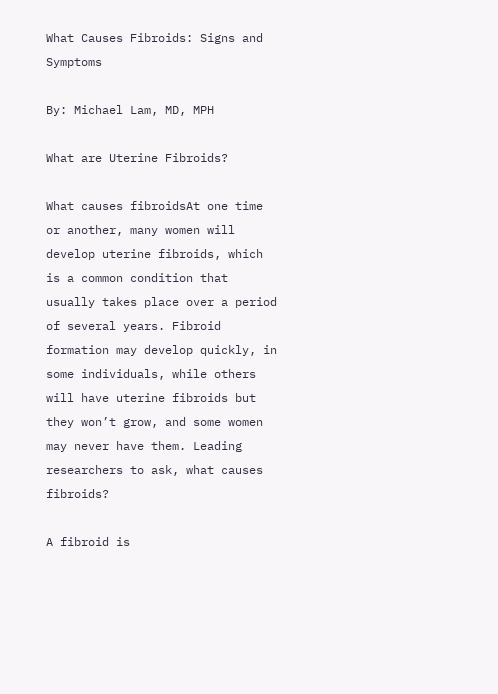What Causes Fibroids: Signs and Symptoms

By: Michael Lam, MD, MPH

What are Uterine Fibroids?

What causes fibroidsAt one time or another, many women will develop uterine fibroids, which is a common condition that usually takes place over a period of several years. Fibroid formation may develop quickly, in some individuals, while others will have uterine fibroids but they won’t grow, and some women may never have them. Leading researchers to ask, what causes fibroids?

A fibroid is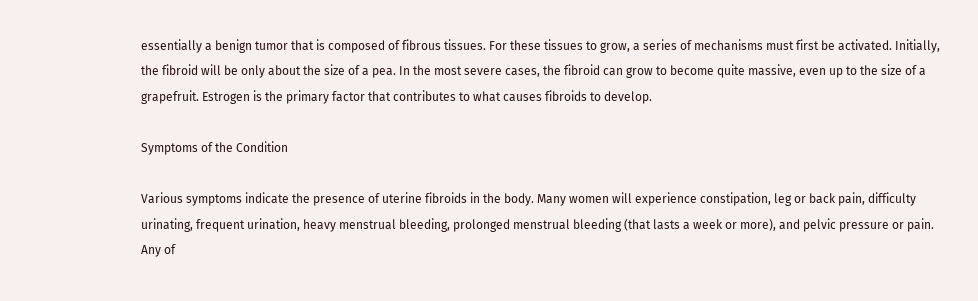essentially a benign tumor that is composed of fibrous tissues. For these tissues to grow, a series of mechanisms must first be activated. Initially, the fibroid will be only about the size of a pea. In the most severe cases, the fibroid can grow to become quite massive, even up to the size of a grapefruit. Estrogen is the primary factor that contributes to what causes fibroids to develop.

Symptoms of the Condition

Various symptoms indicate the presence of uterine fibroids in the body. Many women will experience constipation, leg or back pain, difficulty urinating, frequent urination, heavy menstrual bleeding, prolonged menstrual bleeding (that lasts a week or more), and pelvic pressure or pain. Any of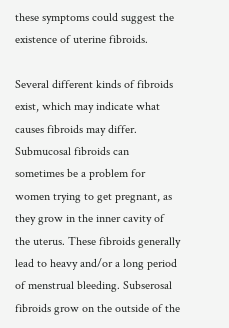these symptoms could suggest the existence of uterine fibroids.

Several different kinds of fibroids exist, which may indicate what causes fibroids may differ. Submucosal fibroids can sometimes be a problem for women trying to get pregnant, as they grow in the inner cavity of the uterus. These fibroids generally lead to heavy and/or a long period of menstrual bleeding. Subserosal fibroids grow on the outside of the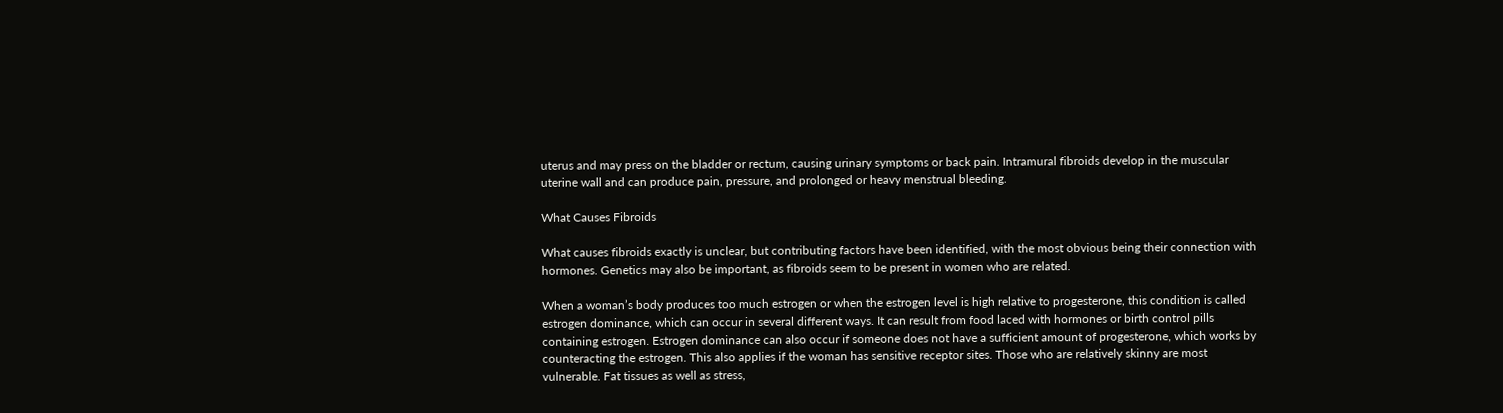uterus and may press on the bladder or rectum, causing urinary symptoms or back pain. Intramural fibroids develop in the muscular uterine wall and can produce pain, pressure, and prolonged or heavy menstrual bleeding.

What Causes Fibroids

What causes fibroids exactly is unclear, but contributing factors have been identified, with the most obvious being their connection with hormones. Genetics may also be important, as fibroids seem to be present in women who are related.

When a woman’s body produces too much estrogen or when the estrogen level is high relative to progesterone, this condition is called estrogen dominance, which can occur in several different ways. It can result from food laced with hormones or birth control pills containing estrogen. Estrogen dominance can also occur if someone does not have a sufficient amount of progesterone, which works by counteracting the estrogen. This also applies if the woman has sensitive receptor sites. Those who are relatively skinny are most vulnerable. Fat tissues as well as stress,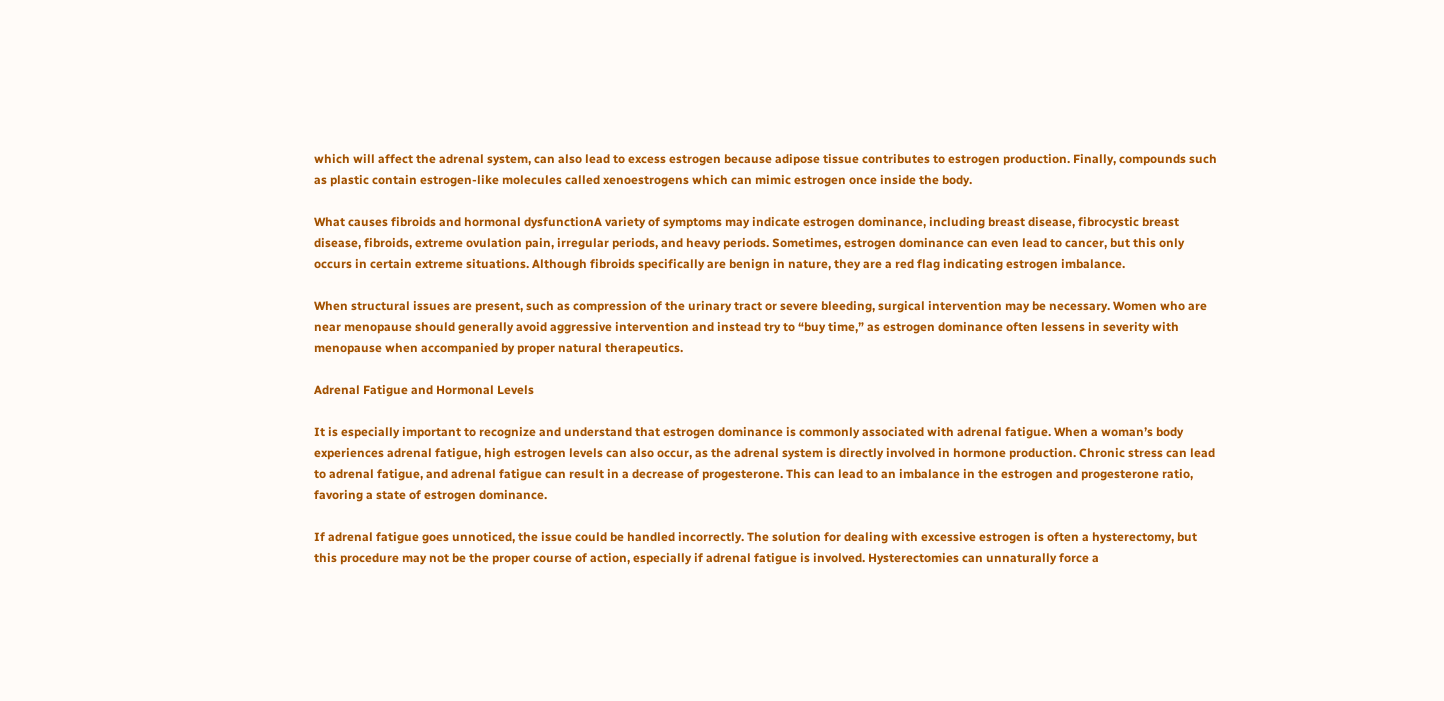which will affect the adrenal system, can also lead to excess estrogen because adipose tissue contributes to estrogen production. Finally, compounds such as plastic contain estrogen-like molecules called xenoestrogens which can mimic estrogen once inside the body.

What causes fibroids and hormonal dysfunctionA variety of symptoms may indicate estrogen dominance, including breast disease, fibrocystic breast disease, fibroids, extreme ovulation pain, irregular periods, and heavy periods. Sometimes, estrogen dominance can even lead to cancer, but this only occurs in certain extreme situations. Although fibroids specifically are benign in nature, they are a red flag indicating estrogen imbalance.

When structural issues are present, such as compression of the urinary tract or severe bleeding, surgical intervention may be necessary. Women who are near menopause should generally avoid aggressive intervention and instead try to “buy time,” as estrogen dominance often lessens in severity with menopause when accompanied by proper natural therapeutics.

Adrenal Fatigue and Hormonal Levels

It is especially important to recognize and understand that estrogen dominance is commonly associated with adrenal fatigue. When a woman’s body experiences adrenal fatigue, high estrogen levels can also occur, as the adrenal system is directly involved in hormone production. Chronic stress can lead to adrenal fatigue, and adrenal fatigue can result in a decrease of progesterone. This can lead to an imbalance in the estrogen and progesterone ratio, favoring a state of estrogen dominance.

If adrenal fatigue goes unnoticed, the issue could be handled incorrectly. The solution for dealing with excessive estrogen is often a hysterectomy, but this procedure may not be the proper course of action, especially if adrenal fatigue is involved. Hysterectomies can unnaturally force a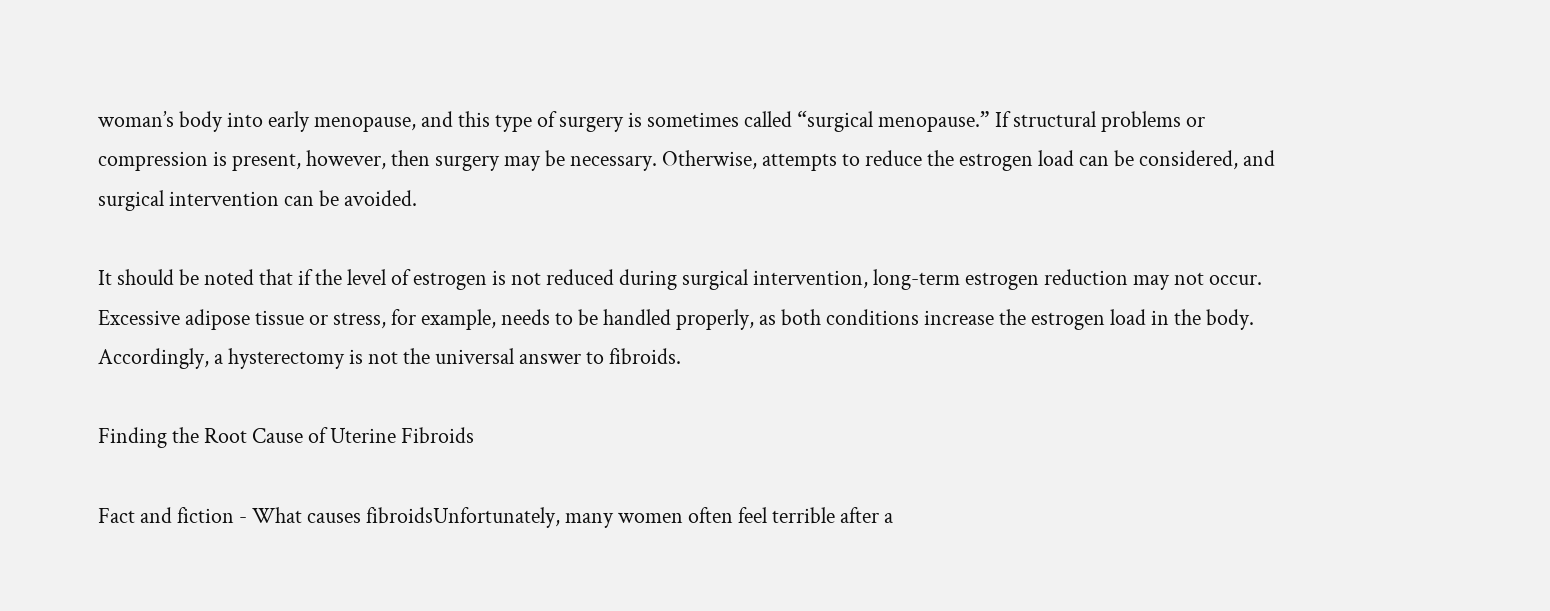woman’s body into early menopause, and this type of surgery is sometimes called “surgical menopause.” If structural problems or compression is present, however, then surgery may be necessary. Otherwise, attempts to reduce the estrogen load can be considered, and surgical intervention can be avoided.

It should be noted that if the level of estrogen is not reduced during surgical intervention, long-term estrogen reduction may not occur. Excessive adipose tissue or stress, for example, needs to be handled properly, as both conditions increase the estrogen load in the body. Accordingly, a hysterectomy is not the universal answer to fibroids.

Finding the Root Cause of Uterine Fibroids

Fact and fiction - What causes fibroidsUnfortunately, many women often feel terrible after a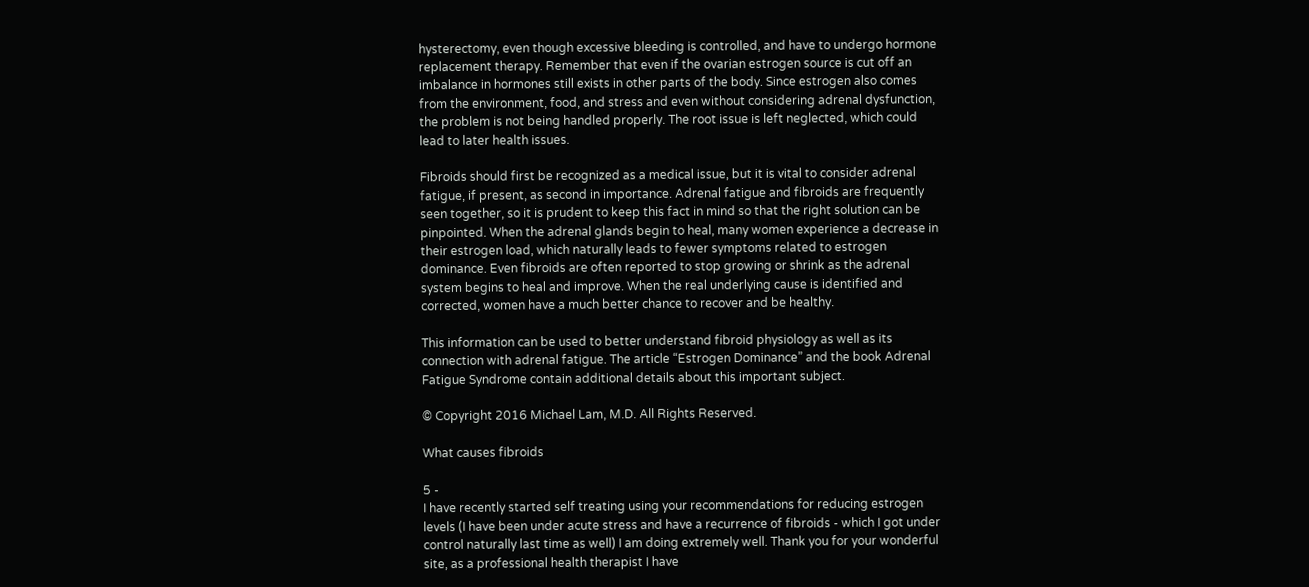hysterectomy, even though excessive bleeding is controlled, and have to undergo hormone replacement therapy. Remember that even if the ovarian estrogen source is cut off an imbalance in hormones still exists in other parts of the body. Since estrogen also comes from the environment, food, and stress and even without considering adrenal dysfunction, the problem is not being handled properly. The root issue is left neglected, which could lead to later health issues.

Fibroids should first be recognized as a medical issue, but it is vital to consider adrenal fatigue, if present, as second in importance. Adrenal fatigue and fibroids are frequently seen together, so it is prudent to keep this fact in mind so that the right solution can be pinpointed. When the adrenal glands begin to heal, many women experience a decrease in their estrogen load, which naturally leads to fewer symptoms related to estrogen dominance. Even fibroids are often reported to stop growing or shrink as the adrenal system begins to heal and improve. When the real underlying cause is identified and corrected, women have a much better chance to recover and be healthy.

This information can be used to better understand fibroid physiology as well as its connection with adrenal fatigue. The article “Estrogen Dominance” and the book Adrenal Fatigue Syndrome contain additional details about this important subject.

© Copyright 2016 Michael Lam, M.D. All Rights Reserved.

What causes fibroids

5 -
I have recently started self treating using your recommendations for reducing estrogen levels (I have been under acute stress and have a recurrence of fibroids - which I got under control naturally last time as well) I am doing extremely well. Thank you for your wonderful site, as a professional health therapist I have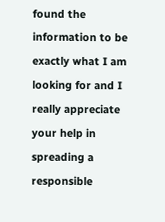found the information to be exactly what I am looking for and I really appreciate your help in spreading a responsible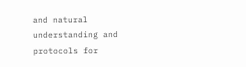and natural understanding and protocols for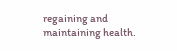regaining and maintaining health.